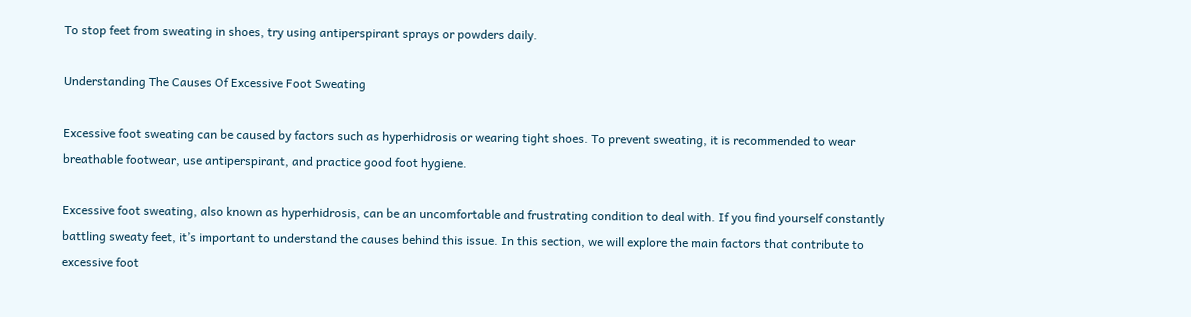To stop feet from sweating in shoes, try using antiperspirant sprays or powders daily.

Understanding The Causes Of Excessive Foot Sweating

Excessive foot sweating can be caused by factors such as hyperhidrosis or wearing tight shoes. To prevent sweating, it is recommended to wear breathable footwear, use antiperspirant, and practice good foot hygiene.

Excessive foot sweating, also known as hyperhidrosis, can be an uncomfortable and frustrating condition to deal with. If you find yourself constantly battling sweaty feet, it’s important to understand the causes behind this issue. In this section, we will explore the main factors that contribute to excessive foot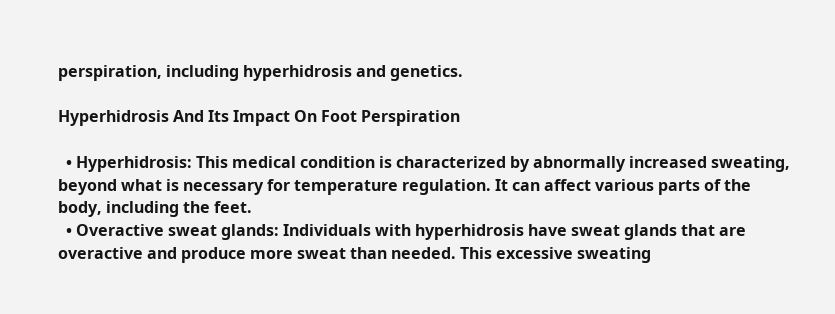perspiration, including hyperhidrosis and genetics.

Hyperhidrosis And Its Impact On Foot Perspiration

  • Hyperhidrosis: This medical condition is characterized by abnormally increased sweating, beyond what is necessary for temperature regulation. It can affect various parts of the body, including the feet.
  • Overactive sweat glands: Individuals with hyperhidrosis have sweat glands that are overactive and produce more sweat than needed. This excessive sweating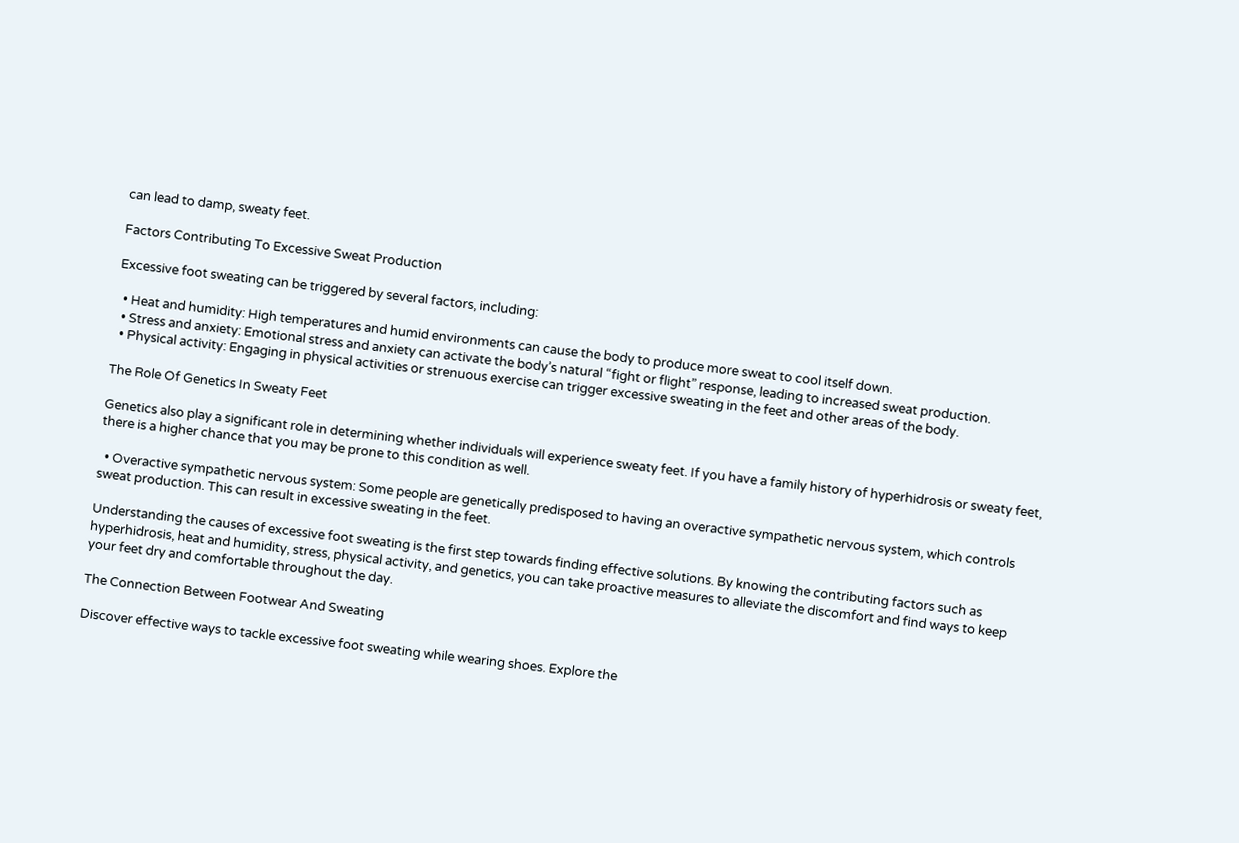can lead to damp, sweaty feet.

Factors Contributing To Excessive Sweat Production

Excessive foot sweating can be triggered by several factors, including:

  • Heat and humidity: High temperatures and humid environments can cause the body to produce more sweat to cool itself down.
  • Stress and anxiety: Emotional stress and anxiety can activate the body’s natural “fight or flight” response, leading to increased sweat production.
  • Physical activity: Engaging in physical activities or strenuous exercise can trigger excessive sweating in the feet and other areas of the body.

The Role Of Genetics In Sweaty Feet

Genetics also play a significant role in determining whether individuals will experience sweaty feet. If you have a family history of hyperhidrosis or sweaty feet, there is a higher chance that you may be prone to this condition as well.

  • Overactive sympathetic nervous system: Some people are genetically predisposed to having an overactive sympathetic nervous system, which controls sweat production. This can result in excessive sweating in the feet.

Understanding the causes of excessive foot sweating is the first step towards finding effective solutions. By knowing the contributing factors such as hyperhidrosis, heat and humidity, stress, physical activity, and genetics, you can take proactive measures to alleviate the discomfort and find ways to keep your feet dry and comfortable throughout the day.

The Connection Between Footwear And Sweating

Discover effective ways to tackle excessive foot sweating while wearing shoes. Explore the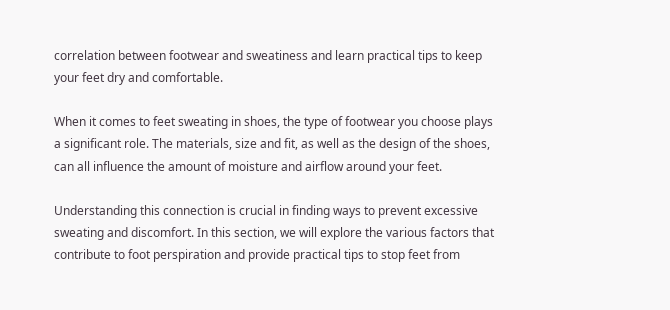correlation between footwear and sweatiness and learn practical tips to keep your feet dry and comfortable.

When it comes to feet sweating in shoes, the type of footwear you choose plays a significant role. The materials, size and fit, as well as the design of the shoes, can all influence the amount of moisture and airflow around your feet.

Understanding this connection is crucial in finding ways to prevent excessive sweating and discomfort. In this section, we will explore the various factors that contribute to foot perspiration and provide practical tips to stop feet from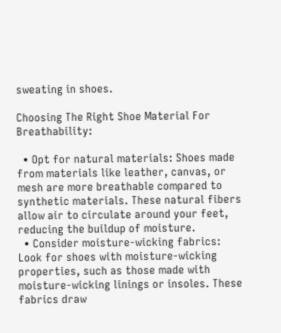sweating in shoes.

Choosing The Right Shoe Material For Breathability:

  • Opt for natural materials: Shoes made from materials like leather, canvas, or mesh are more breathable compared to synthetic materials. These natural fibers allow air to circulate around your feet, reducing the buildup of moisture.
  • Consider moisture-wicking fabrics: Look for shoes with moisture-wicking properties, such as those made with moisture-wicking linings or insoles. These fabrics draw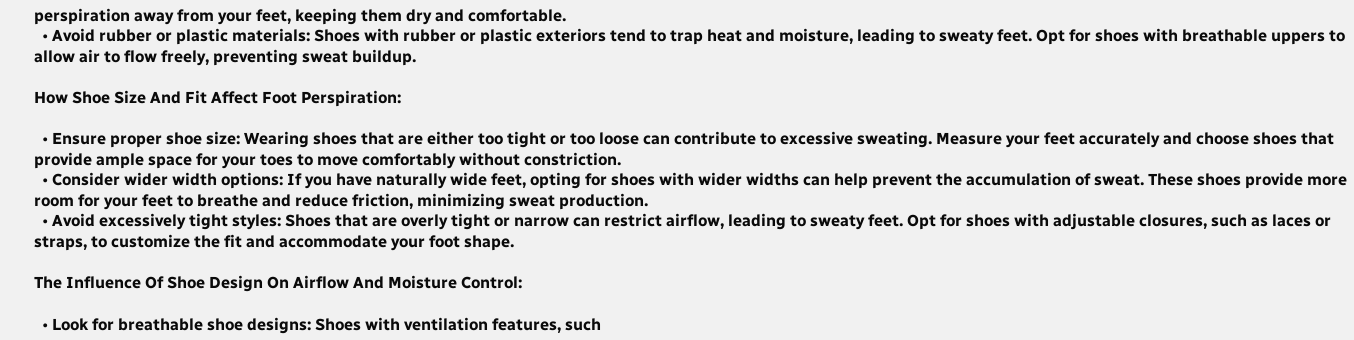perspiration away from your feet, keeping them dry and comfortable.
  • Avoid rubber or plastic materials: Shoes with rubber or plastic exteriors tend to trap heat and moisture, leading to sweaty feet. Opt for shoes with breathable uppers to allow air to flow freely, preventing sweat buildup.

How Shoe Size And Fit Affect Foot Perspiration:

  • Ensure proper shoe size: Wearing shoes that are either too tight or too loose can contribute to excessive sweating. Measure your feet accurately and choose shoes that provide ample space for your toes to move comfortably without constriction.
  • Consider wider width options: If you have naturally wide feet, opting for shoes with wider widths can help prevent the accumulation of sweat. These shoes provide more room for your feet to breathe and reduce friction, minimizing sweat production.
  • Avoid excessively tight styles: Shoes that are overly tight or narrow can restrict airflow, leading to sweaty feet. Opt for shoes with adjustable closures, such as laces or straps, to customize the fit and accommodate your foot shape.

The Influence Of Shoe Design On Airflow And Moisture Control:

  • Look for breathable shoe designs: Shoes with ventilation features, such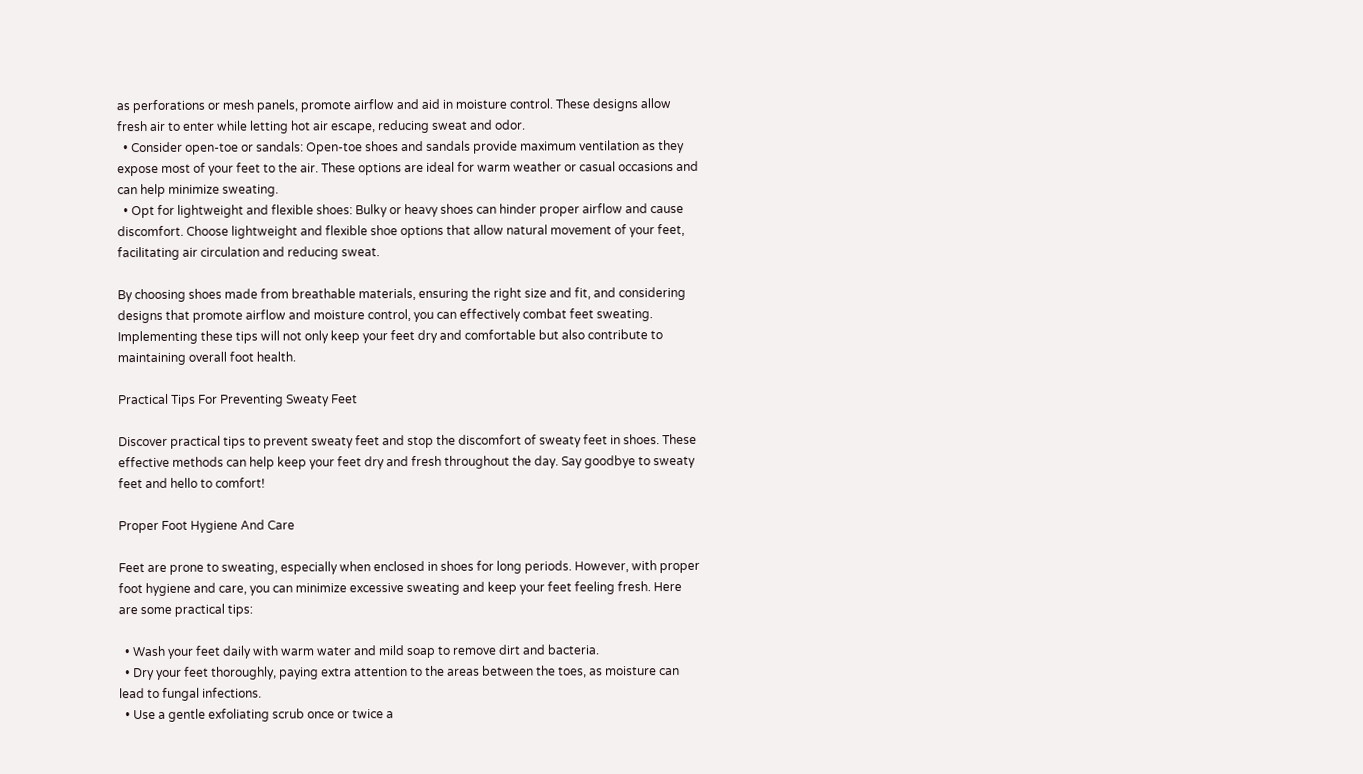as perforations or mesh panels, promote airflow and aid in moisture control. These designs allow fresh air to enter while letting hot air escape, reducing sweat and odor.
  • Consider open-toe or sandals: Open-toe shoes and sandals provide maximum ventilation as they expose most of your feet to the air. These options are ideal for warm weather or casual occasions and can help minimize sweating.
  • Opt for lightweight and flexible shoes: Bulky or heavy shoes can hinder proper airflow and cause discomfort. Choose lightweight and flexible shoe options that allow natural movement of your feet, facilitating air circulation and reducing sweat.

By choosing shoes made from breathable materials, ensuring the right size and fit, and considering designs that promote airflow and moisture control, you can effectively combat feet sweating. Implementing these tips will not only keep your feet dry and comfortable but also contribute to maintaining overall foot health.

Practical Tips For Preventing Sweaty Feet

Discover practical tips to prevent sweaty feet and stop the discomfort of sweaty feet in shoes. These effective methods can help keep your feet dry and fresh throughout the day. Say goodbye to sweaty feet and hello to comfort!

Proper Foot Hygiene And Care

Feet are prone to sweating, especially when enclosed in shoes for long periods. However, with proper foot hygiene and care, you can minimize excessive sweating and keep your feet feeling fresh. Here are some practical tips:

  • Wash your feet daily with warm water and mild soap to remove dirt and bacteria.
  • Dry your feet thoroughly, paying extra attention to the areas between the toes, as moisture can lead to fungal infections.
  • Use a gentle exfoliating scrub once or twice a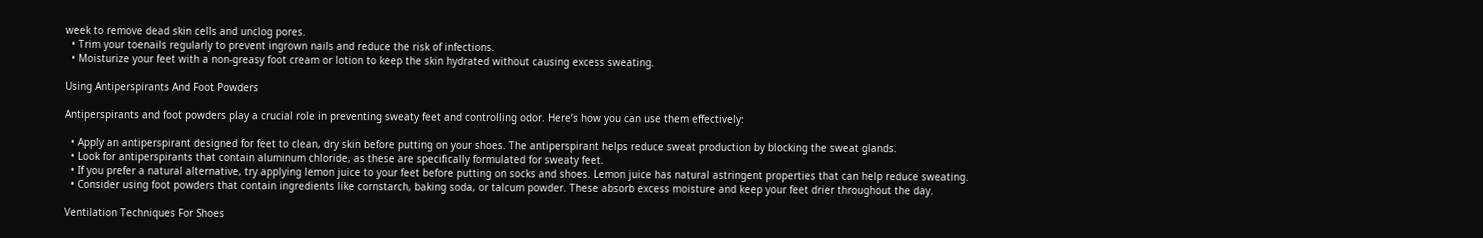week to remove dead skin cells and unclog pores.
  • Trim your toenails regularly to prevent ingrown nails and reduce the risk of infections.
  • Moisturize your feet with a non-greasy foot cream or lotion to keep the skin hydrated without causing excess sweating.

Using Antiperspirants And Foot Powders

Antiperspirants and foot powders play a crucial role in preventing sweaty feet and controlling odor. Here’s how you can use them effectively:

  • Apply an antiperspirant designed for feet to clean, dry skin before putting on your shoes. The antiperspirant helps reduce sweat production by blocking the sweat glands.
  • Look for antiperspirants that contain aluminum chloride, as these are specifically formulated for sweaty feet.
  • If you prefer a natural alternative, try applying lemon juice to your feet before putting on socks and shoes. Lemon juice has natural astringent properties that can help reduce sweating.
  • Consider using foot powders that contain ingredients like cornstarch, baking soda, or talcum powder. These absorb excess moisture and keep your feet drier throughout the day.

Ventilation Techniques For Shoes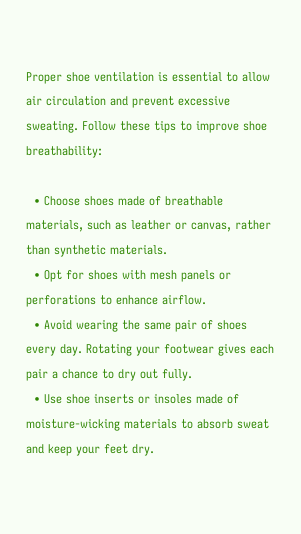Proper shoe ventilation is essential to allow air circulation and prevent excessive sweating. Follow these tips to improve shoe breathability:

  • Choose shoes made of breathable materials, such as leather or canvas, rather than synthetic materials.
  • Opt for shoes with mesh panels or perforations to enhance airflow.
  • Avoid wearing the same pair of shoes every day. Rotating your footwear gives each pair a chance to dry out fully.
  • Use shoe inserts or insoles made of moisture-wicking materials to absorb sweat and keep your feet dry.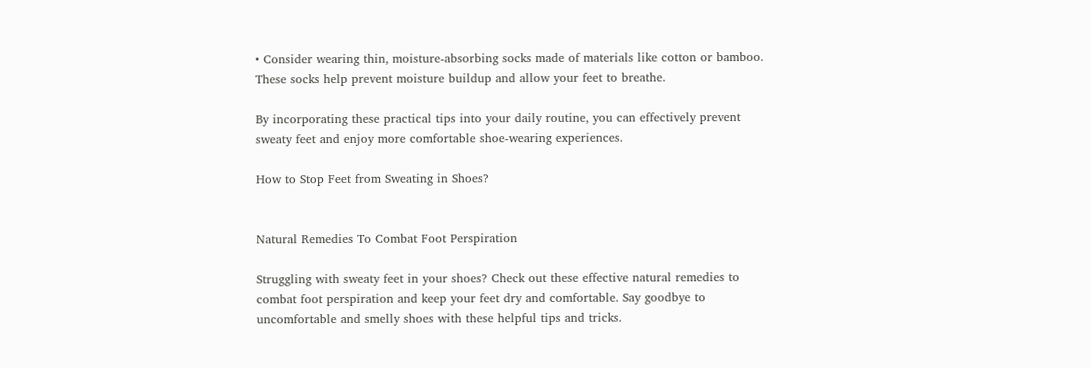• Consider wearing thin, moisture-absorbing socks made of materials like cotton or bamboo. These socks help prevent moisture buildup and allow your feet to breathe.

By incorporating these practical tips into your daily routine, you can effectively prevent sweaty feet and enjoy more comfortable shoe-wearing experiences.

How to Stop Feet from Sweating in Shoes?


Natural Remedies To Combat Foot Perspiration

Struggling with sweaty feet in your shoes? Check out these effective natural remedies to combat foot perspiration and keep your feet dry and comfortable. Say goodbye to uncomfortable and smelly shoes with these helpful tips and tricks.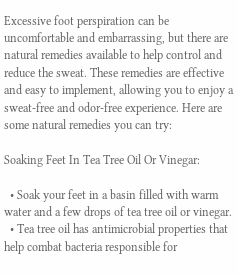Excessive foot perspiration can be uncomfortable and embarrassing, but there are natural remedies available to help control and reduce the sweat. These remedies are effective and easy to implement, allowing you to enjoy a sweat-free and odor-free experience. Here are some natural remedies you can try:

Soaking Feet In Tea Tree Oil Or Vinegar:

  • Soak your feet in a basin filled with warm water and a few drops of tea tree oil or vinegar.
  • Tea tree oil has antimicrobial properties that help combat bacteria responsible for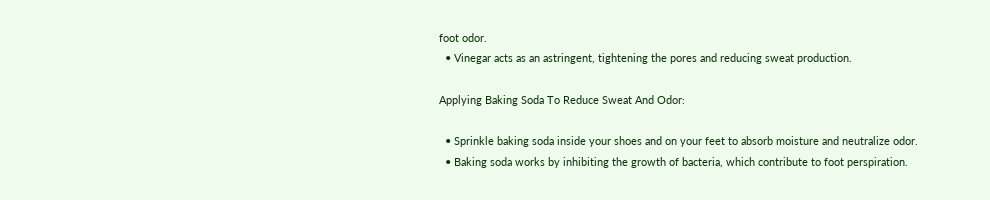foot odor.
  • Vinegar acts as an astringent, tightening the pores and reducing sweat production.

Applying Baking Soda To Reduce Sweat And Odor:

  • Sprinkle baking soda inside your shoes and on your feet to absorb moisture and neutralize odor.
  • Baking soda works by inhibiting the growth of bacteria, which contribute to foot perspiration.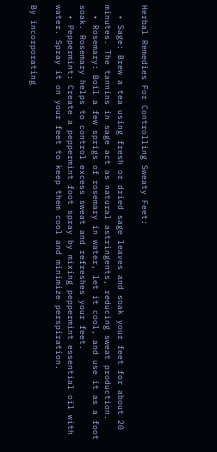Herbal Remedies For Controlling Sweaty Feet:

  • Sage: Brew a tea using fresh or dried sage leaves and soak your feet for about 20 minutes. The tannins in sage act as natural astringents, reducing sweat production.
  • Rosemary: Boil a few sprigs of rosemary in water, let it cool, and use it as a foot soak. Rosemary helps to control excess sweat and refreshes your feet.
  • Peppermint: Create a peppermint foot spray by mixing peppermint essential oil with water. Spray it on your feet to keep them cool and minimize perspiration.

By incorporating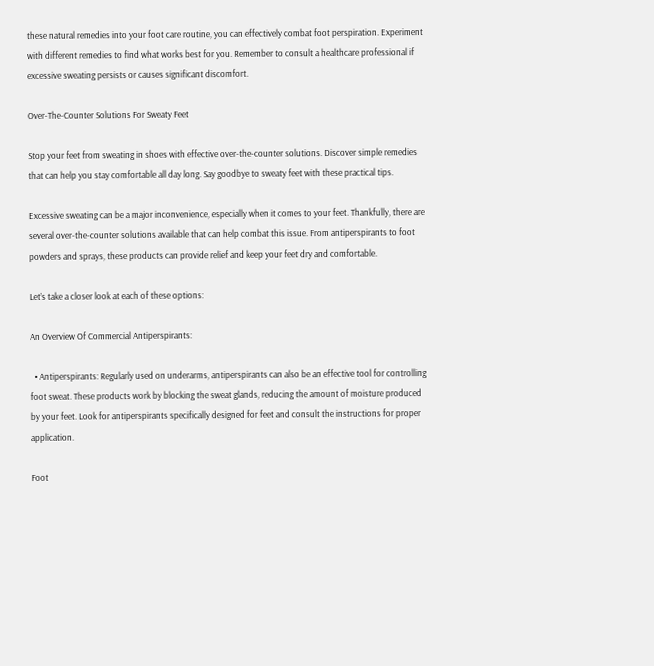these natural remedies into your foot care routine, you can effectively combat foot perspiration. Experiment with different remedies to find what works best for you. Remember to consult a healthcare professional if excessive sweating persists or causes significant discomfort.

Over-The-Counter Solutions For Sweaty Feet

Stop your feet from sweating in shoes with effective over-the-counter solutions. Discover simple remedies that can help you stay comfortable all day long. Say goodbye to sweaty feet with these practical tips.

Excessive sweating can be a major inconvenience, especially when it comes to your feet. Thankfully, there are several over-the-counter solutions available that can help combat this issue. From antiperspirants to foot powders and sprays, these products can provide relief and keep your feet dry and comfortable.

Let’s take a closer look at each of these options:

An Overview Of Commercial Antiperspirants:

  • Antiperspirants: Regularly used on underarms, antiperspirants can also be an effective tool for controlling foot sweat. These products work by blocking the sweat glands, reducing the amount of moisture produced by your feet. Look for antiperspirants specifically designed for feet and consult the instructions for proper application.

Foot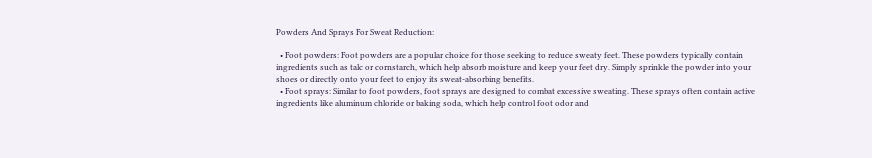Powders And Sprays For Sweat Reduction:

  • Foot powders: Foot powders are a popular choice for those seeking to reduce sweaty feet. These powders typically contain ingredients such as talc or cornstarch, which help absorb moisture and keep your feet dry. Simply sprinkle the powder into your shoes or directly onto your feet to enjoy its sweat-absorbing benefits.
  • Foot sprays: Similar to foot powders, foot sprays are designed to combat excessive sweating. These sprays often contain active ingredients like aluminum chloride or baking soda, which help control foot odor and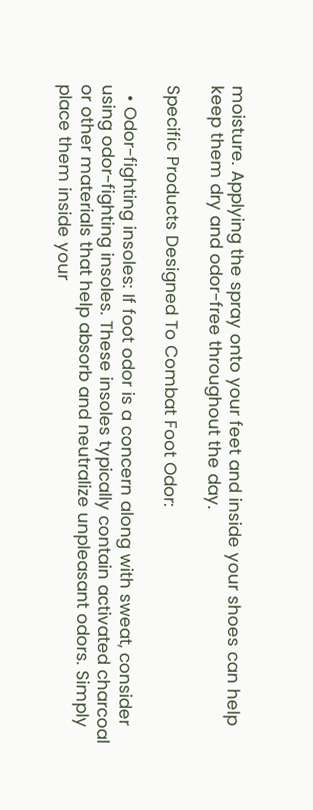moisture. Applying the spray onto your feet and inside your shoes can help keep them dry and odor-free throughout the day.

Specific Products Designed To Combat Foot Odor:

  • Odor-fighting insoles: If foot odor is a concern along with sweat, consider using odor-fighting insoles. These insoles typically contain activated charcoal or other materials that help absorb and neutralize unpleasant odors. Simply place them inside your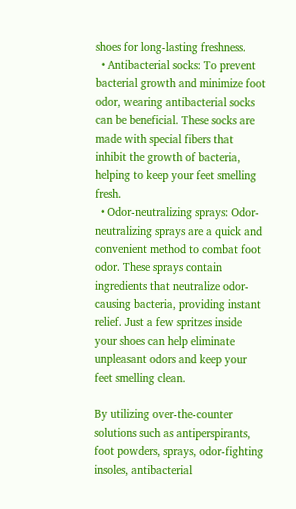shoes for long-lasting freshness.
  • Antibacterial socks: To prevent bacterial growth and minimize foot odor, wearing antibacterial socks can be beneficial. These socks are made with special fibers that inhibit the growth of bacteria, helping to keep your feet smelling fresh.
  • Odor-neutralizing sprays: Odor-neutralizing sprays are a quick and convenient method to combat foot odor. These sprays contain ingredients that neutralize odor-causing bacteria, providing instant relief. Just a few spritzes inside your shoes can help eliminate unpleasant odors and keep your feet smelling clean.

By utilizing over-the-counter solutions such as antiperspirants, foot powders, sprays, odor-fighting insoles, antibacterial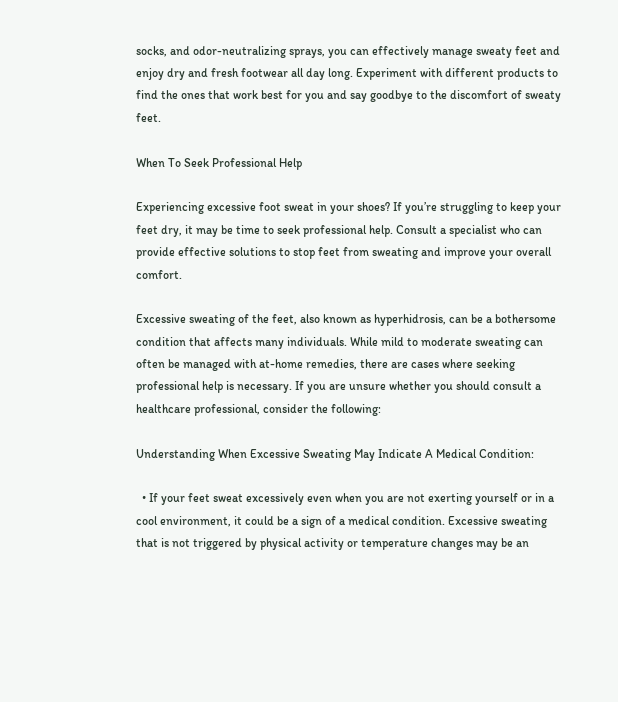socks, and odor-neutralizing sprays, you can effectively manage sweaty feet and enjoy dry and fresh footwear all day long. Experiment with different products to find the ones that work best for you and say goodbye to the discomfort of sweaty feet.

When To Seek Professional Help

Experiencing excessive foot sweat in your shoes? If you’re struggling to keep your feet dry, it may be time to seek professional help. Consult a specialist who can provide effective solutions to stop feet from sweating and improve your overall comfort.

Excessive sweating of the feet, also known as hyperhidrosis, can be a bothersome condition that affects many individuals. While mild to moderate sweating can often be managed with at-home remedies, there are cases where seeking professional help is necessary. If you are unsure whether you should consult a healthcare professional, consider the following:

Understanding When Excessive Sweating May Indicate A Medical Condition:

  • If your feet sweat excessively even when you are not exerting yourself or in a cool environment, it could be a sign of a medical condition. Excessive sweating that is not triggered by physical activity or temperature changes may be an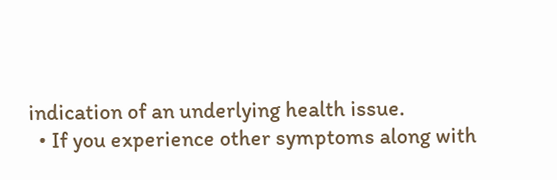indication of an underlying health issue.
  • If you experience other symptoms along with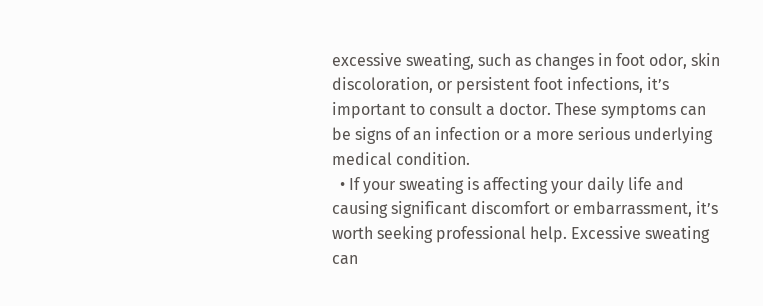excessive sweating, such as changes in foot odor, skin discoloration, or persistent foot infections, it’s important to consult a doctor. These symptoms can be signs of an infection or a more serious underlying medical condition.
  • If your sweating is affecting your daily life and causing significant discomfort or embarrassment, it’s worth seeking professional help. Excessive sweating can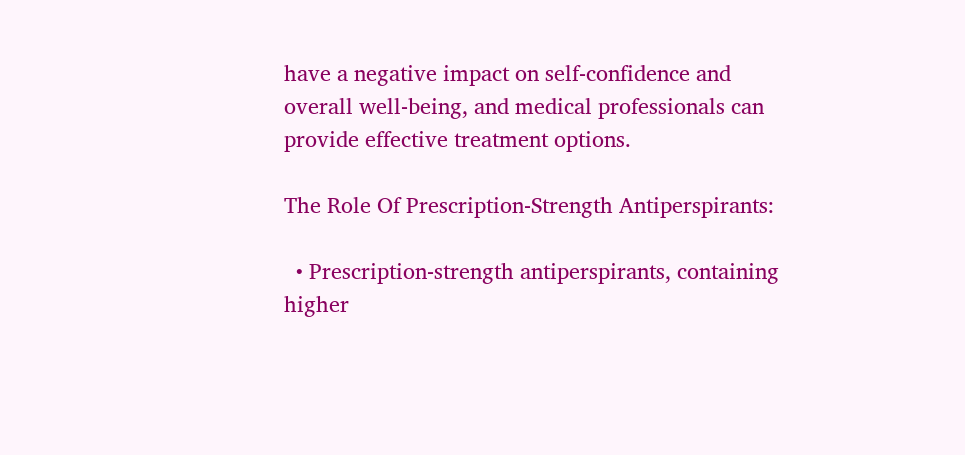have a negative impact on self-confidence and overall well-being, and medical professionals can provide effective treatment options.

The Role Of Prescription-Strength Antiperspirants:

  • Prescription-strength antiperspirants, containing higher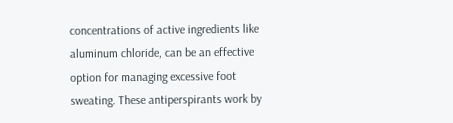concentrations of active ingredients like aluminum chloride, can be an effective option for managing excessive foot sweating. These antiperspirants work by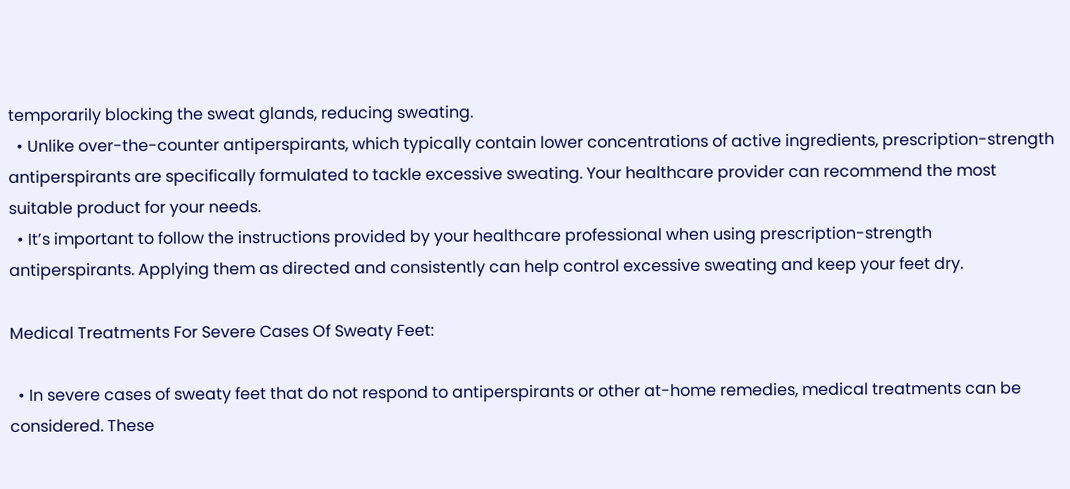temporarily blocking the sweat glands, reducing sweating.
  • Unlike over-the-counter antiperspirants, which typically contain lower concentrations of active ingredients, prescription-strength antiperspirants are specifically formulated to tackle excessive sweating. Your healthcare provider can recommend the most suitable product for your needs.
  • It’s important to follow the instructions provided by your healthcare professional when using prescription-strength antiperspirants. Applying them as directed and consistently can help control excessive sweating and keep your feet dry.

Medical Treatments For Severe Cases Of Sweaty Feet:

  • In severe cases of sweaty feet that do not respond to antiperspirants or other at-home remedies, medical treatments can be considered. These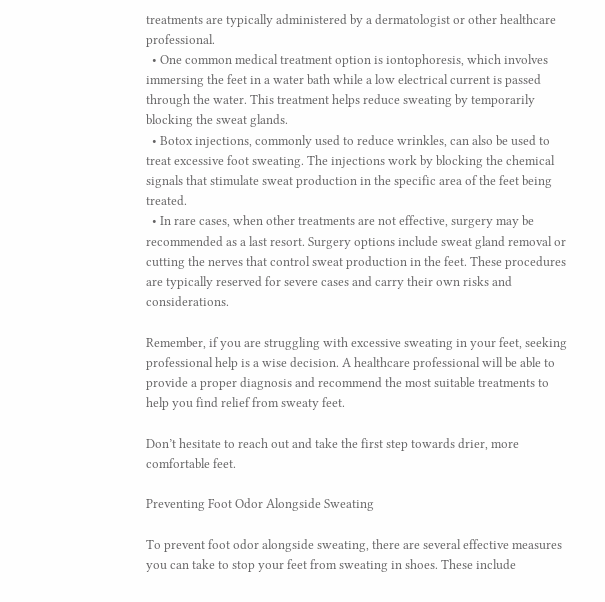treatments are typically administered by a dermatologist or other healthcare professional.
  • One common medical treatment option is iontophoresis, which involves immersing the feet in a water bath while a low electrical current is passed through the water. This treatment helps reduce sweating by temporarily blocking the sweat glands.
  • Botox injections, commonly used to reduce wrinkles, can also be used to treat excessive foot sweating. The injections work by blocking the chemical signals that stimulate sweat production in the specific area of the feet being treated.
  • In rare cases, when other treatments are not effective, surgery may be recommended as a last resort. Surgery options include sweat gland removal or cutting the nerves that control sweat production in the feet. These procedures are typically reserved for severe cases and carry their own risks and considerations.

Remember, if you are struggling with excessive sweating in your feet, seeking professional help is a wise decision. A healthcare professional will be able to provide a proper diagnosis and recommend the most suitable treatments to help you find relief from sweaty feet.

Don’t hesitate to reach out and take the first step towards drier, more comfortable feet.

Preventing Foot Odor Alongside Sweating

To prevent foot odor alongside sweating, there are several effective measures you can take to stop your feet from sweating in shoes. These include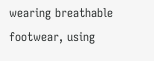wearing breathable footwear, using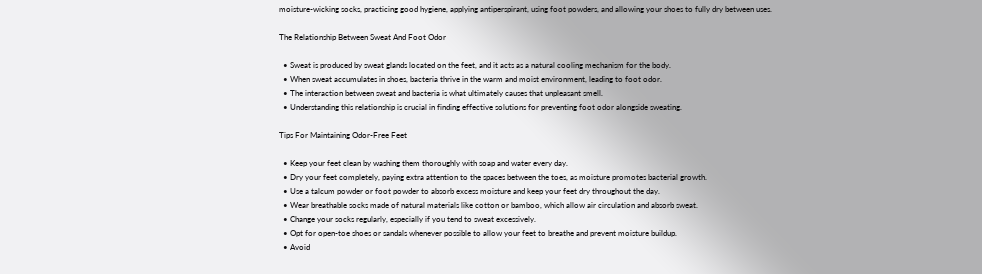moisture-wicking socks, practicing good hygiene, applying antiperspirant, using foot powders, and allowing your shoes to fully dry between uses.

The Relationship Between Sweat And Foot Odor

  • Sweat is produced by sweat glands located on the feet, and it acts as a natural cooling mechanism for the body.
  • When sweat accumulates in shoes, bacteria thrive in the warm and moist environment, leading to foot odor.
  • The interaction between sweat and bacteria is what ultimately causes that unpleasant smell.
  • Understanding this relationship is crucial in finding effective solutions for preventing foot odor alongside sweating.

Tips For Maintaining Odor-Free Feet

  • Keep your feet clean by washing them thoroughly with soap and water every day.
  • Dry your feet completely, paying extra attention to the spaces between the toes, as moisture promotes bacterial growth.
  • Use a talcum powder or foot powder to absorb excess moisture and keep your feet dry throughout the day.
  • Wear breathable socks made of natural materials like cotton or bamboo, which allow air circulation and absorb sweat.
  • Change your socks regularly, especially if you tend to sweat excessively.
  • Opt for open-toe shoes or sandals whenever possible to allow your feet to breathe and prevent moisture buildup.
  • Avoid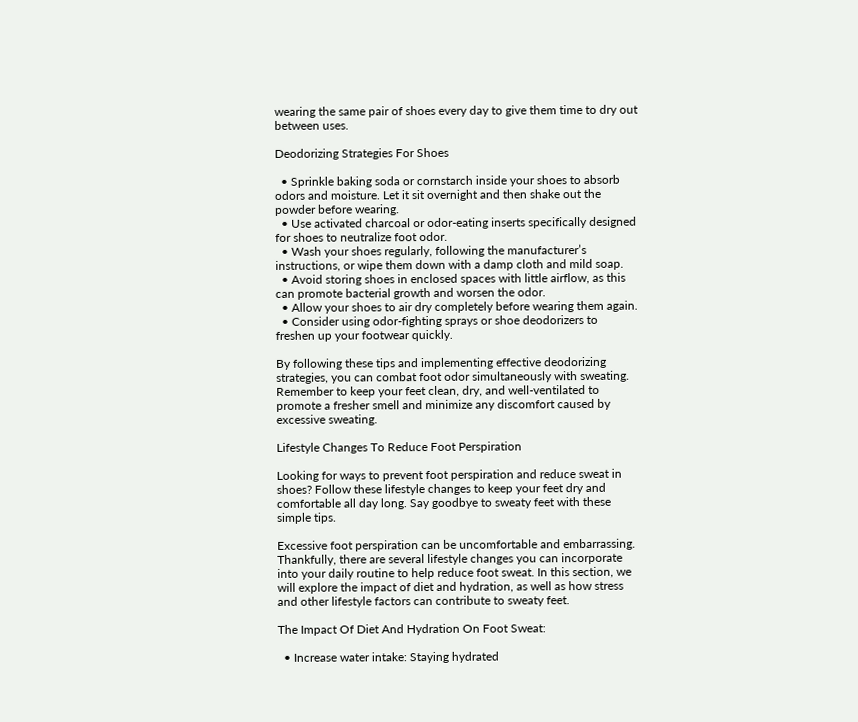wearing the same pair of shoes every day to give them time to dry out between uses.

Deodorizing Strategies For Shoes

  • Sprinkle baking soda or cornstarch inside your shoes to absorb odors and moisture. Let it sit overnight and then shake out the powder before wearing.
  • Use activated charcoal or odor-eating inserts specifically designed for shoes to neutralize foot odor.
  • Wash your shoes regularly, following the manufacturer’s instructions, or wipe them down with a damp cloth and mild soap.
  • Avoid storing shoes in enclosed spaces with little airflow, as this can promote bacterial growth and worsen the odor.
  • Allow your shoes to air dry completely before wearing them again.
  • Consider using odor-fighting sprays or shoe deodorizers to freshen up your footwear quickly.

By following these tips and implementing effective deodorizing strategies, you can combat foot odor simultaneously with sweating. Remember to keep your feet clean, dry, and well-ventilated to promote a fresher smell and minimize any discomfort caused by excessive sweating.

Lifestyle Changes To Reduce Foot Perspiration

Looking for ways to prevent foot perspiration and reduce sweat in shoes? Follow these lifestyle changes to keep your feet dry and comfortable all day long. Say goodbye to sweaty feet with these simple tips.

Excessive foot perspiration can be uncomfortable and embarrassing. Thankfully, there are several lifestyle changes you can incorporate into your daily routine to help reduce foot sweat. In this section, we will explore the impact of diet and hydration, as well as how stress and other lifestyle factors can contribute to sweaty feet.

The Impact Of Diet And Hydration On Foot Sweat:

  • Increase water intake: Staying hydrated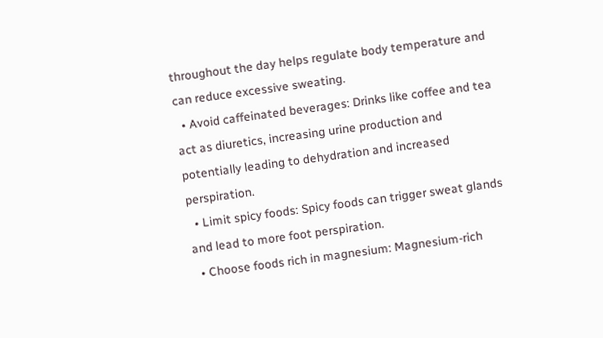throughout the day helps regulate body temperature and can reduce excessive sweating.
  • Avoid caffeinated beverages: Drinks like coffee and tea act as diuretics, increasing urine production and potentially leading to dehydration and increased perspiration.
  • Limit spicy foods: Spicy foods can trigger sweat glands and lead to more foot perspiration.
  • Choose foods rich in magnesium: Magnesium-rich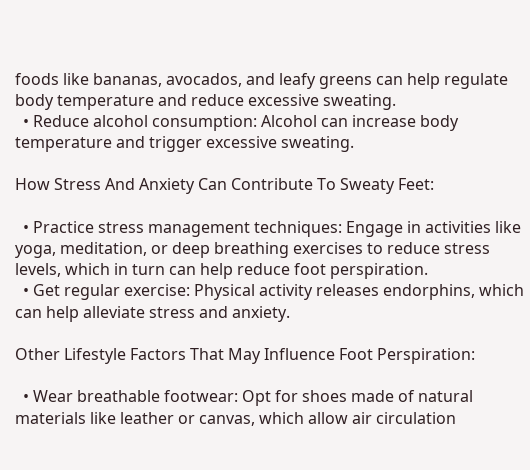foods like bananas, avocados, and leafy greens can help regulate body temperature and reduce excessive sweating.
  • Reduce alcohol consumption: Alcohol can increase body temperature and trigger excessive sweating.

How Stress And Anxiety Can Contribute To Sweaty Feet:

  • Practice stress management techniques: Engage in activities like yoga, meditation, or deep breathing exercises to reduce stress levels, which in turn can help reduce foot perspiration.
  • Get regular exercise: Physical activity releases endorphins, which can help alleviate stress and anxiety.

Other Lifestyle Factors That May Influence Foot Perspiration:

  • Wear breathable footwear: Opt for shoes made of natural materials like leather or canvas, which allow air circulation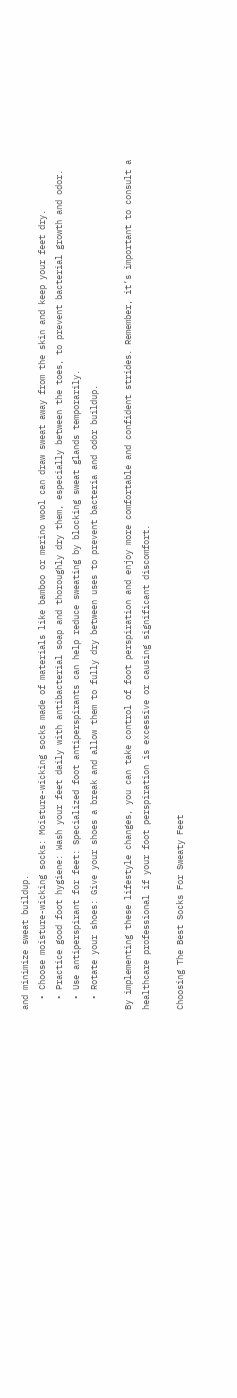and minimize sweat buildup.
  • Choose moisture-wicking socks: Moisture-wicking socks made of materials like bamboo or merino wool can draw sweat away from the skin and keep your feet dry.
  • Practice good foot hygiene: Wash your feet daily with antibacterial soap and thoroughly dry them, especially between the toes, to prevent bacterial growth and odor.
  • Use antiperspirant for feet: Specialized foot antiperspirants can help reduce sweating by blocking sweat glands temporarily.
  • Rotate your shoes: Give your shoes a break and allow them to fully dry between uses to prevent bacteria and odor buildup.

By implementing these lifestyle changes, you can take control of foot perspiration and enjoy more comfortable and confident strides. Remember, it’s important to consult a healthcare professional if your foot perspiration is excessive or causing significant discomfort.

Choosing The Best Socks For Sweaty Feet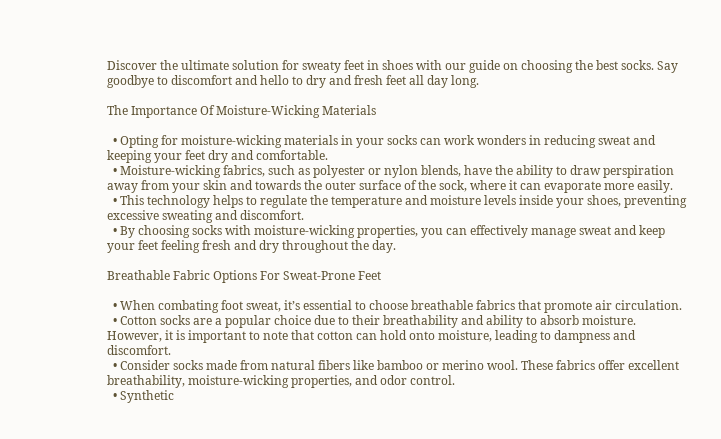Discover the ultimate solution for sweaty feet in shoes with our guide on choosing the best socks. Say goodbye to discomfort and hello to dry and fresh feet all day long.

The Importance Of Moisture-Wicking Materials

  • Opting for moisture-wicking materials in your socks can work wonders in reducing sweat and keeping your feet dry and comfortable.
  • Moisture-wicking fabrics, such as polyester or nylon blends, have the ability to draw perspiration away from your skin and towards the outer surface of the sock, where it can evaporate more easily.
  • This technology helps to regulate the temperature and moisture levels inside your shoes, preventing excessive sweating and discomfort.
  • By choosing socks with moisture-wicking properties, you can effectively manage sweat and keep your feet feeling fresh and dry throughout the day.

Breathable Fabric Options For Sweat-Prone Feet

  • When combating foot sweat, it’s essential to choose breathable fabrics that promote air circulation.
  • Cotton socks are a popular choice due to their breathability and ability to absorb moisture. However, it is important to note that cotton can hold onto moisture, leading to dampness and discomfort.
  • Consider socks made from natural fibers like bamboo or merino wool. These fabrics offer excellent breathability, moisture-wicking properties, and odor control.
  • Synthetic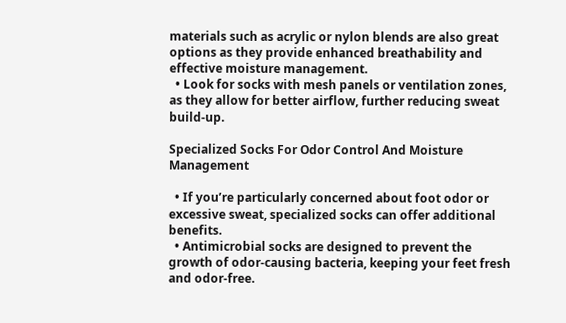materials such as acrylic or nylon blends are also great options as they provide enhanced breathability and effective moisture management.
  • Look for socks with mesh panels or ventilation zones, as they allow for better airflow, further reducing sweat build-up.

Specialized Socks For Odor Control And Moisture Management

  • If you’re particularly concerned about foot odor or excessive sweat, specialized socks can offer additional benefits.
  • Antimicrobial socks are designed to prevent the growth of odor-causing bacteria, keeping your feet fresh and odor-free.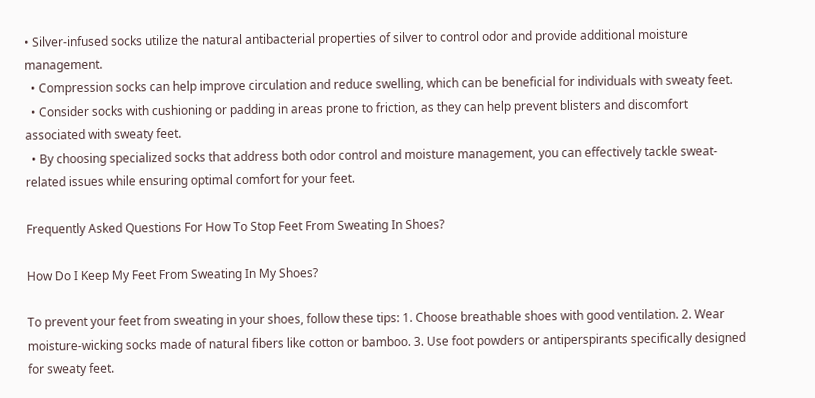• Silver-infused socks utilize the natural antibacterial properties of silver to control odor and provide additional moisture management.
  • Compression socks can help improve circulation and reduce swelling, which can be beneficial for individuals with sweaty feet.
  • Consider socks with cushioning or padding in areas prone to friction, as they can help prevent blisters and discomfort associated with sweaty feet.
  • By choosing specialized socks that address both odor control and moisture management, you can effectively tackle sweat-related issues while ensuring optimal comfort for your feet.

Frequently Asked Questions For How To Stop Feet From Sweating In Shoes?

How Do I Keep My Feet From Sweating In My Shoes?

To prevent your feet from sweating in your shoes, follow these tips: 1. Choose breathable shoes with good ventilation. 2. Wear moisture-wicking socks made of natural fibers like cotton or bamboo. 3. Use foot powders or antiperspirants specifically designed for sweaty feet.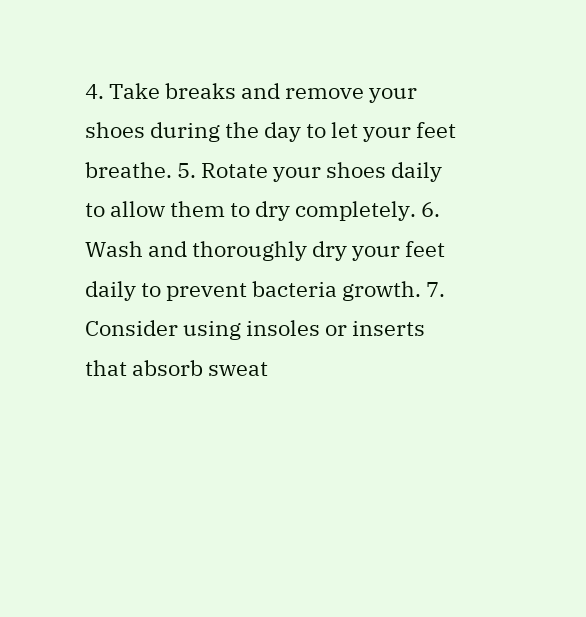4. Take breaks and remove your shoes during the day to let your feet breathe. 5. Rotate your shoes daily to allow them to dry completely. 6. Wash and thoroughly dry your feet daily to prevent bacteria growth. 7. Consider using insoles or inserts that absorb sweat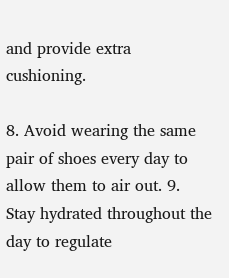and provide extra cushioning.

8. Avoid wearing the same pair of shoes every day to allow them to air out. 9. Stay hydrated throughout the day to regulate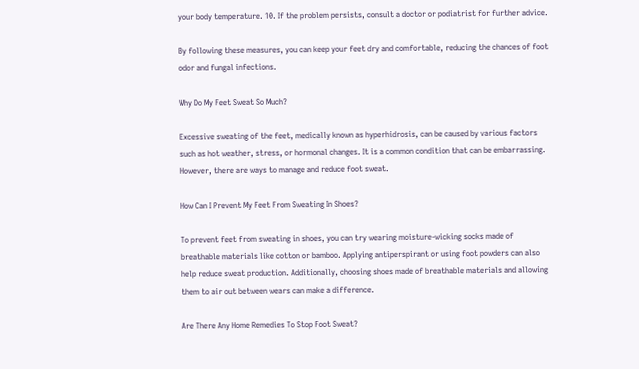your body temperature. 10. If the problem persists, consult a doctor or podiatrist for further advice.

By following these measures, you can keep your feet dry and comfortable, reducing the chances of foot odor and fungal infections.

Why Do My Feet Sweat So Much?

Excessive sweating of the feet, medically known as hyperhidrosis, can be caused by various factors such as hot weather, stress, or hormonal changes. It is a common condition that can be embarrassing. However, there are ways to manage and reduce foot sweat.

How Can I Prevent My Feet From Sweating In Shoes?

To prevent feet from sweating in shoes, you can try wearing moisture-wicking socks made of breathable materials like cotton or bamboo. Applying antiperspirant or using foot powders can also help reduce sweat production. Additionally, choosing shoes made of breathable materials and allowing them to air out between wears can make a difference.

Are There Any Home Remedies To Stop Foot Sweat?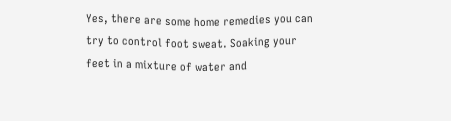Yes, there are some home remedies you can try to control foot sweat. Soaking your feet in a mixture of water and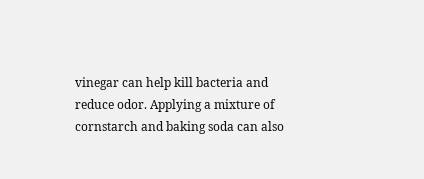vinegar can help kill bacteria and reduce odor. Applying a mixture of cornstarch and baking soda can also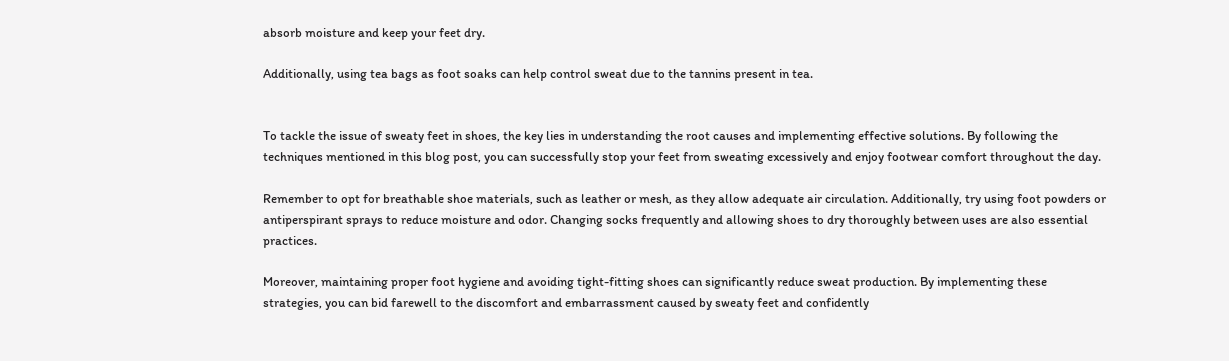absorb moisture and keep your feet dry.

Additionally, using tea bags as foot soaks can help control sweat due to the tannins present in tea.


To tackle the issue of sweaty feet in shoes, the key lies in understanding the root causes and implementing effective solutions. By following the techniques mentioned in this blog post, you can successfully stop your feet from sweating excessively and enjoy footwear comfort throughout the day.

Remember to opt for breathable shoe materials, such as leather or mesh, as they allow adequate air circulation. Additionally, try using foot powders or antiperspirant sprays to reduce moisture and odor. Changing socks frequently and allowing shoes to dry thoroughly between uses are also essential practices.

Moreover, maintaining proper foot hygiene and avoiding tight-fitting shoes can significantly reduce sweat production. By implementing these strategies, you can bid farewell to the discomfort and embarrassment caused by sweaty feet and confidently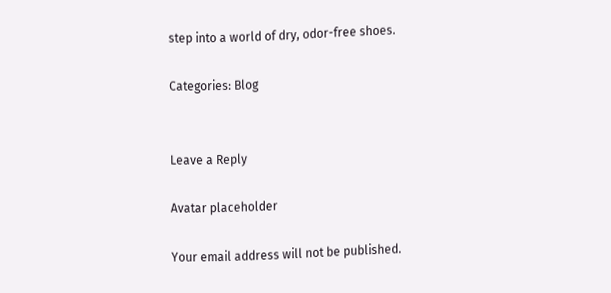step into a world of dry, odor-free shoes.

Categories: Blog


Leave a Reply

Avatar placeholder

Your email address will not be published.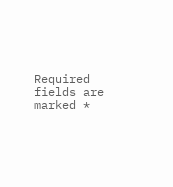Required fields are marked *